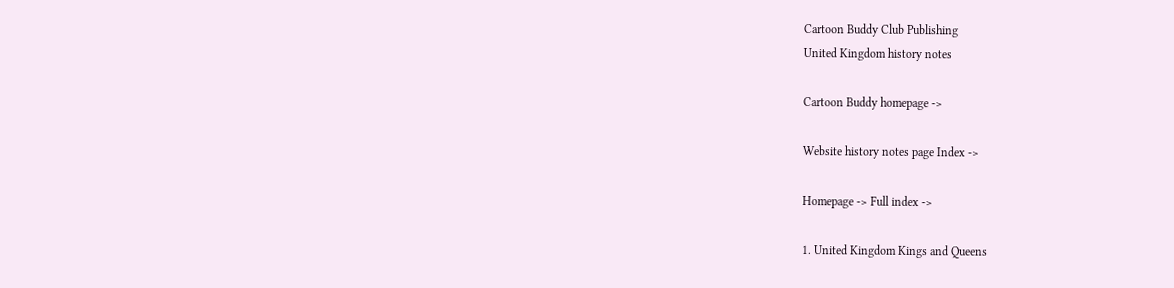Cartoon Buddy Club Publishing
United Kingdom history notes

Cartoon Buddy homepage ->

Website history notes page Index ->

Homepage -> Full index ->

1. United Kingdom Kings and Queens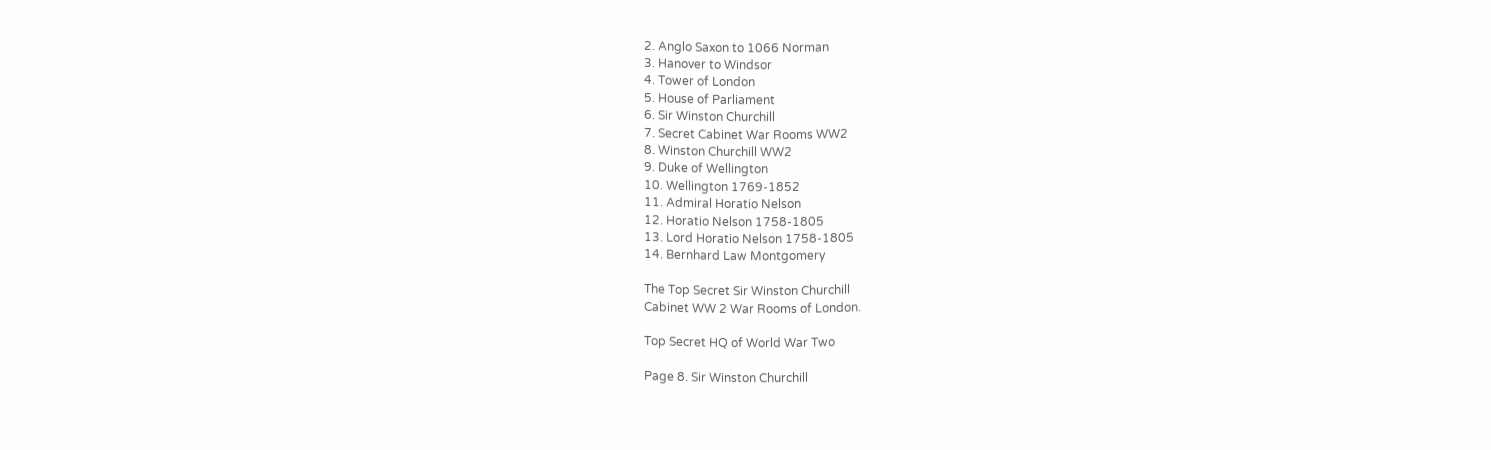2. Anglo Saxon to 1066 Norman
3. Hanover to Windsor
4. Tower of London
5. House of Parliament
6. Sir Winston Churchill
7. Secret Cabinet War Rooms WW2
8. Winston Churchill WW2
9. Duke of Wellington
10. Wellington 1769-1852
11. Admiral Horatio Nelson
12. Horatio Nelson 1758-1805
13. Lord Horatio Nelson 1758-1805
14. Bernhard Law Montgomery

The Top Secret Sir Winston Churchill
Cabinet WW 2 War Rooms of London.

Top Secret HQ of World War Two

Page 8. Sir Winston Churchill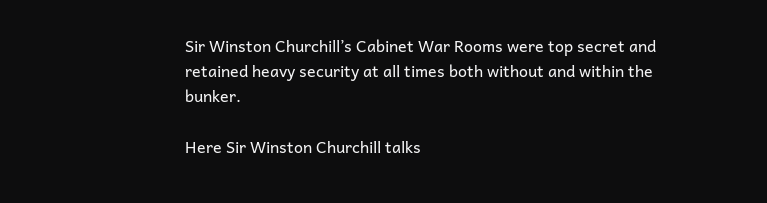Sir Winston Churchill’s Cabinet War Rooms were top secret and retained heavy security at all times both without and within the bunker.

Here Sir Winston Churchill talks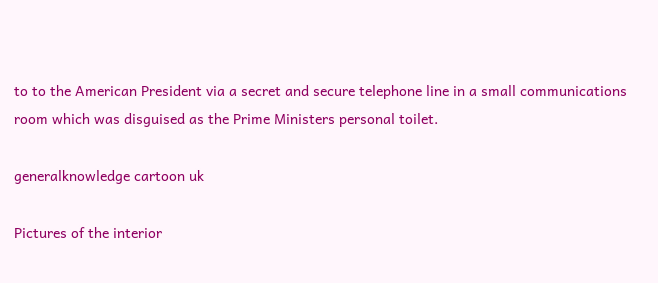to to the American President via a secret and secure telephone line in a small communications room which was disguised as the Prime Ministers personal toilet.

generalknowledge cartoon uk

Pictures of the interior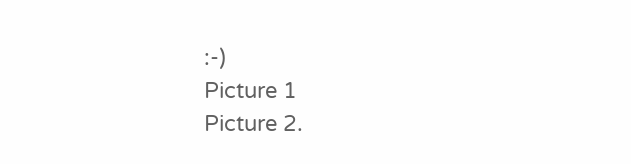:-)
Picture 1
Picture 2.